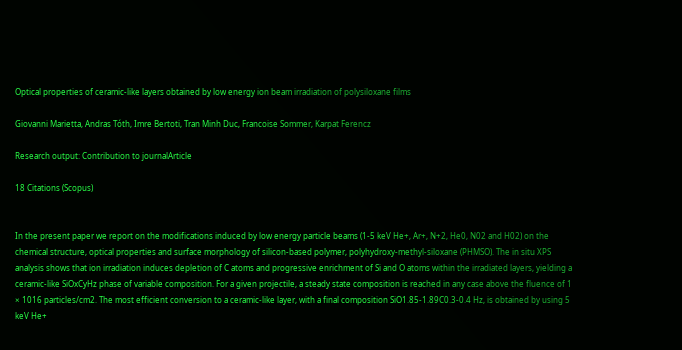Optical properties of ceramic-like layers obtained by low energy ion beam irradiation of polysiloxane films

Giovanni Marietta, Andras Tóth, Imre Bertoti, Tran Minh Duc, Francoise Sommer, Karpat Ferencz

Research output: Contribution to journalArticle

18 Citations (Scopus)


In the present paper we report on the modifications induced by low energy particle beams (1-5 keV He+, Ar+, N+2, He0, N02 and H02) on the chemical structure, optical properties and surface morphology of silicon-based polymer, polyhydroxy-methyl-siloxane (PHMSO). The in situ XPS analysis shows that ion irradiation induces depletion of C atoms and progressive enrichment of Si and O atoms within the irradiated layers, yielding a ceramic-like SiOxCyHz phase of variable composition. For a given projectile, a steady state composition is reached in any case above the fluence of 1 × 1016 particles/cm2. The most efficient conversion to a ceramic-like layer, with a final composition SiO1.85-1.89C0.3-0.4 Hz, is obtained by using 5 keV He+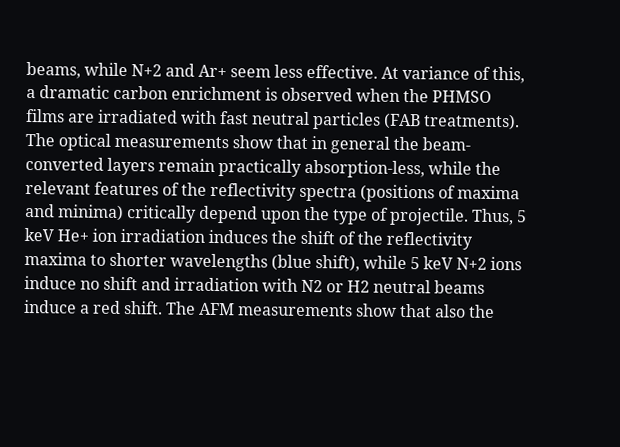beams, while N+2 and Ar+ seem less effective. At variance of this, a dramatic carbon enrichment is observed when the PHMSO films are irradiated with fast neutral particles (FAB treatments). The optical measurements show that in general the beam-converted layers remain practically absorption-less, while the relevant features of the reflectivity spectra (positions of maxima and minima) critically depend upon the type of projectile. Thus, 5 keV He+ ion irradiation induces the shift of the reflectivity maxima to shorter wavelengths (blue shift), while 5 keV N+2 ions induce no shift and irradiation with N2 or H2 neutral beams induce a red shift. The AFM measurements show that also the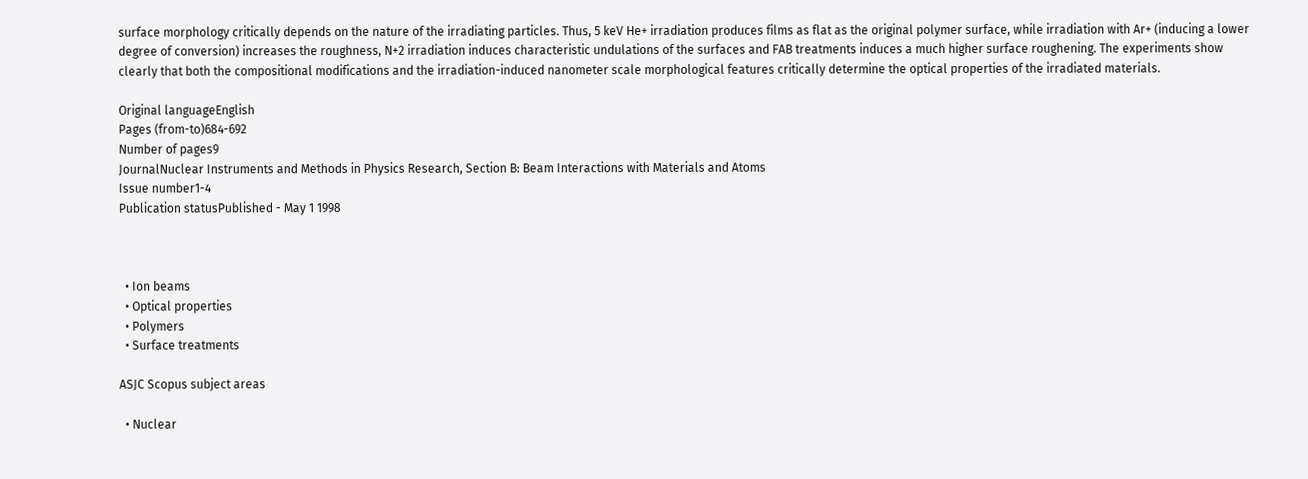surface morphology critically depends on the nature of the irradiating particles. Thus, 5 keV He+ irradiation produces films as flat as the original polymer surface, while irradiation with Ar+ (inducing a lower degree of conversion) increases the roughness, N+2 irradiation induces characteristic undulations of the surfaces and FAB treatments induces a much higher surface roughening. The experiments show clearly that both the compositional modifications and the irradiation-induced nanometer scale morphological features critically determine the optical properties of the irradiated materials.

Original languageEnglish
Pages (from-to)684-692
Number of pages9
JournalNuclear Instruments and Methods in Physics Research, Section B: Beam Interactions with Materials and Atoms
Issue number1-4
Publication statusPublished - May 1 1998



  • Ion beams
  • Optical properties
  • Polymers
  • Surface treatments

ASJC Scopus subject areas

  • Nuclear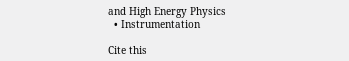and High Energy Physics
  • Instrumentation

Cite this